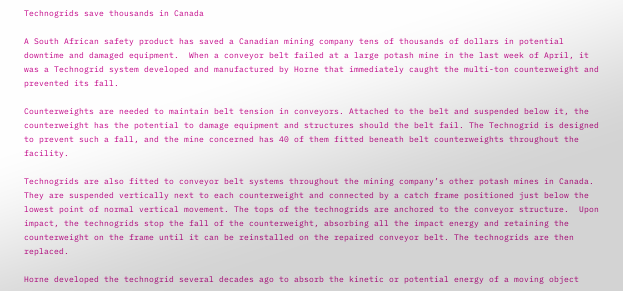Technogrids save thousands in Canada

A South African safety product has saved a Canadian mining company tens of thousands of dollars in potential downtime and damaged equipment.  When a conveyor belt failed at a large potash mine in the last week of April, it was a Technogrid system developed and manufactured by Horne that immediately caught the multi-ton counterweight and prevented its fall.

Counterweights are needed to maintain belt tension in conveyors. Attached to the belt and suspended below it, the counterweight has the potential to damage equipment and structures should the belt fail. The Technogrid is designed to prevent such a fall, and the mine concerned has 40 of them fitted beneath belt counterweights throughout the facility.

Technogrids are also fitted to conveyor belt systems throughout the mining company’s other potash mines in Canada.  They are suspended vertically next to each counterweight and connected by a catch frame positioned just below the lowest point of normal vertical movement. The tops of the technogrids are anchored to the conveyor structure.  Upon impact, the technogrids stop the fall of the counterweight, absorbing all the impact energy and retaining the counterweight on the frame until it can be reinstalled on the repaired conveyor belt. The technogrids are then replaced.

Horne developed the technogrid several decades ago to absorb the kinetic or potential energy of a moving object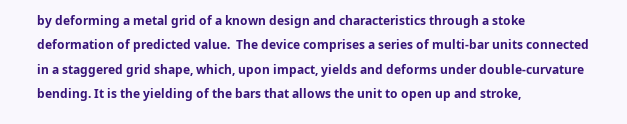by deforming a metal grid of a known design and characteristics through a stoke deformation of predicted value.  The device comprises a series of multi-bar units connected in a staggered grid shape, which, upon impact, yields and deforms under double-curvature bending. It is the yielding of the bars that allows the unit to open up and stroke,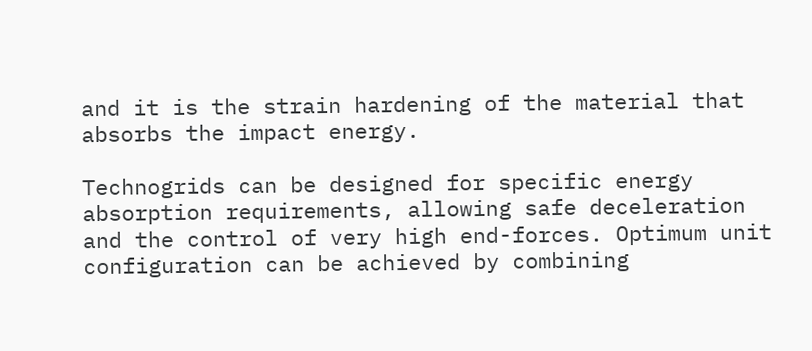and it is the strain hardening of the material that absorbs the impact energy.

Technogrids can be designed for specific energy absorption requirements, allowing safe deceleration and the control of very high end-forces. Optimum unit configuration can be achieved by combining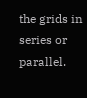the grids in series or parallel.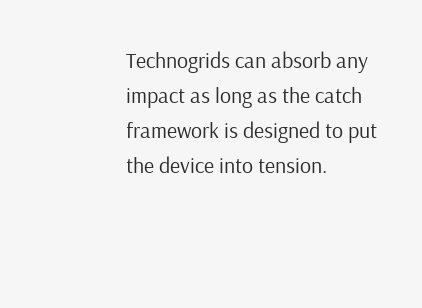Technogrids can absorb any impact as long as the catch framework is designed to put the device into tension.